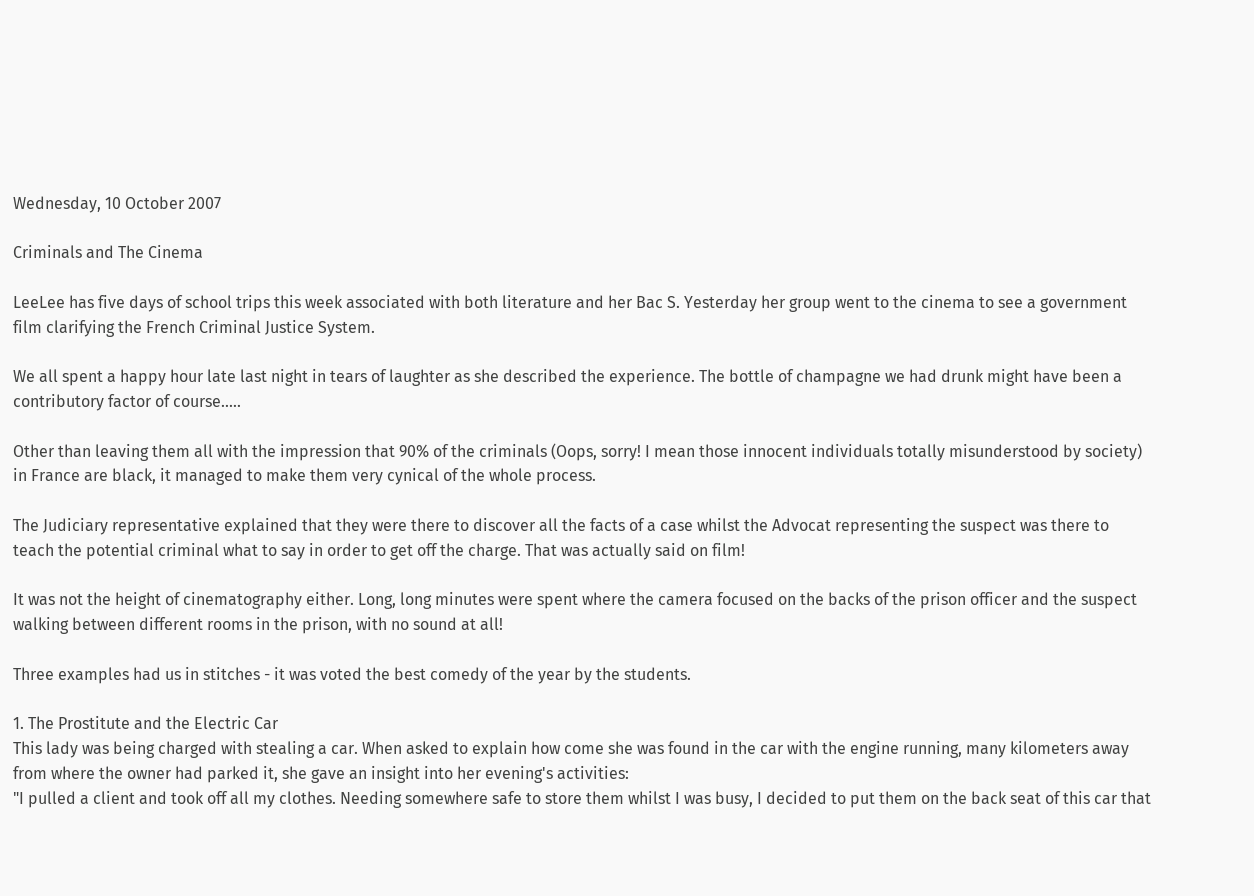Wednesday, 10 October 2007

Criminals and The Cinema

LeeLee has five days of school trips this week associated with both literature and her Bac S. Yesterday her group went to the cinema to see a government film clarifying the French Criminal Justice System.

We all spent a happy hour late last night in tears of laughter as she described the experience. The bottle of champagne we had drunk might have been a contributory factor of course.....

Other than leaving them all with the impression that 90% of the criminals (Oops, sorry! I mean those innocent individuals totally misunderstood by society) in France are black, it managed to make them very cynical of the whole process.

The Judiciary representative explained that they were there to discover all the facts of a case whilst the Advocat representing the suspect was there to teach the potential criminal what to say in order to get off the charge. That was actually said on film!

It was not the height of cinematography either. Long, long minutes were spent where the camera focused on the backs of the prison officer and the suspect walking between different rooms in the prison, with no sound at all!

Three examples had us in stitches - it was voted the best comedy of the year by the students.

1. The Prostitute and the Electric Car
This lady was being charged with stealing a car. When asked to explain how come she was found in the car with the engine running, many kilometers away from where the owner had parked it, she gave an insight into her evening's activities:
"I pulled a client and took off all my clothes. Needing somewhere safe to store them whilst I was busy, I decided to put them on the back seat of this car that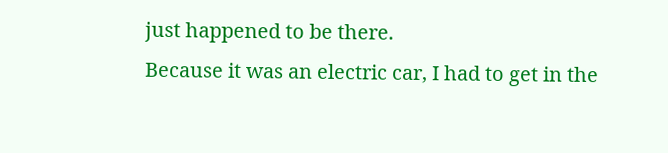just happened to be there.
Because it was an electric car, I had to get in the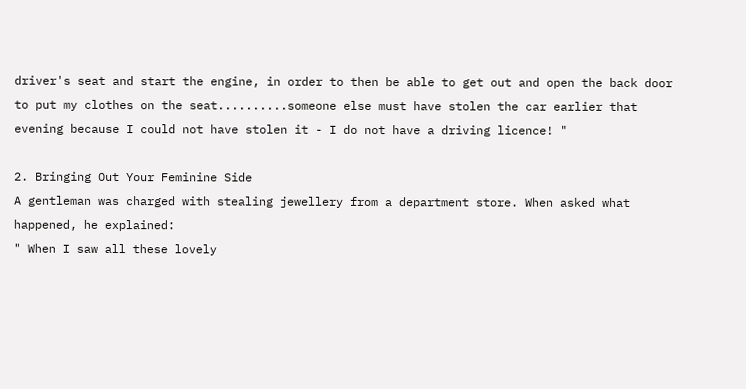driver's seat and start the engine, in order to then be able to get out and open the back door to put my clothes on the seat..........someone else must have stolen the car earlier that evening because I could not have stolen it - I do not have a driving licence! "

2. Bringing Out Your Feminine Side
A gentleman was charged with stealing jewellery from a department store. When asked what happened, he explained:
" When I saw all these lovely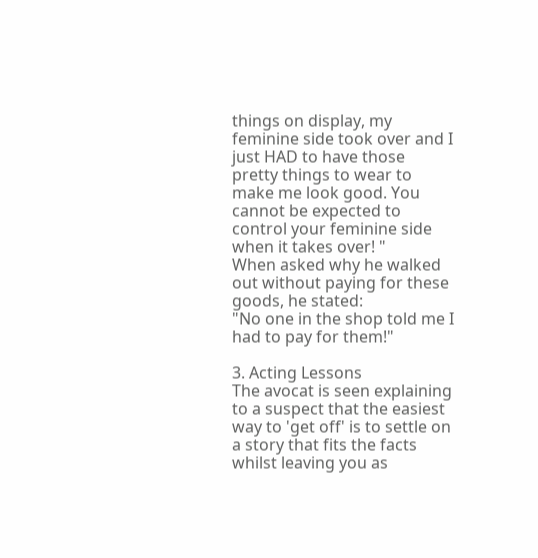things on display, my feminine side took over and I just HAD to have those pretty things to wear to make me look good. You cannot be expected to control your feminine side when it takes over! "
When asked why he walked out without paying for these goods, he stated:
"No one in the shop told me I had to pay for them!"

3. Acting Lessons
The avocat is seen explaining to a suspect that the easiest way to 'get off' is to settle on a story that fits the facts whilst leaving you as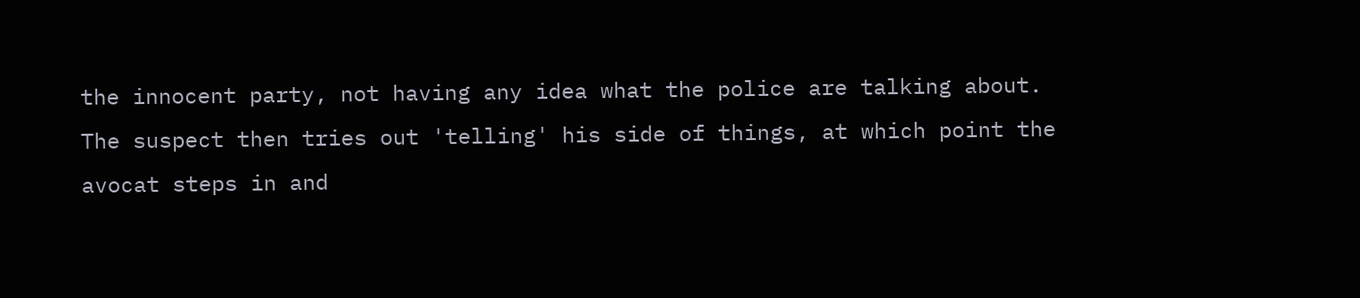the innocent party, not having any idea what the police are talking about. The suspect then tries out 'telling' his side of things, at which point the avocat steps in and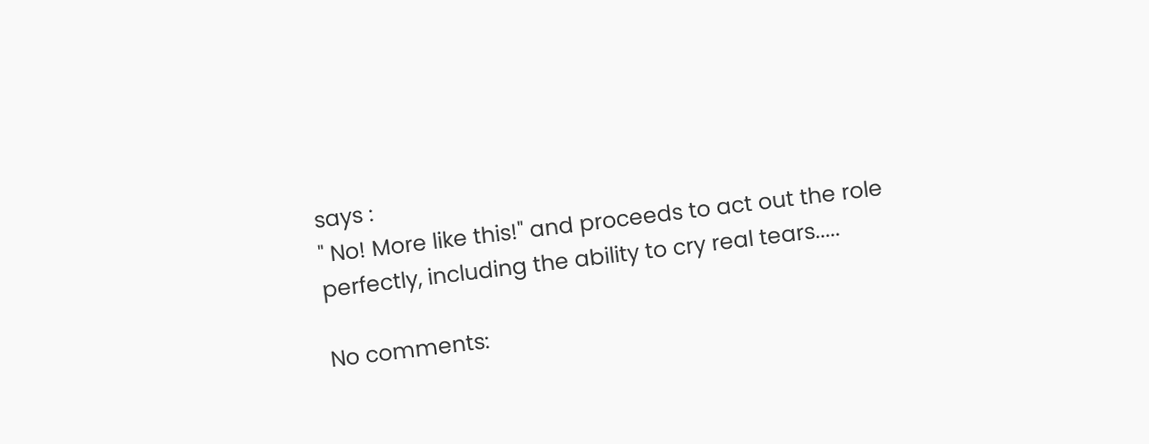says :
" No! More like this!" and proceeds to act out the role perfectly, including the ability to cry real tears.....

No comments: